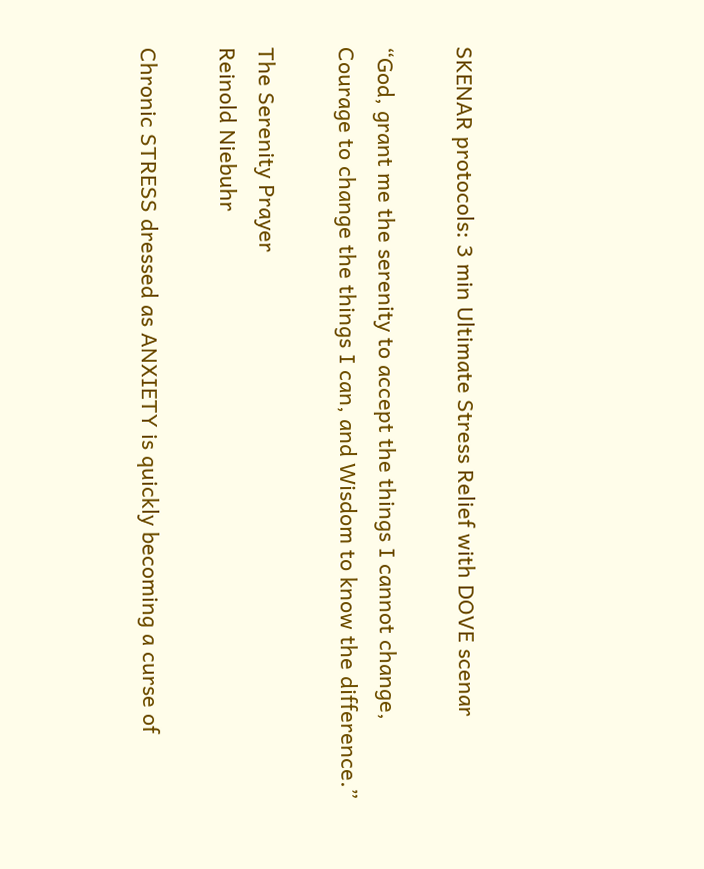SKENAR protocols: 3 min Ultimate Stress Relief with DOVE scenar

“God, grant me the serenity to accept the things I cannot change,
Courage to change the things I can, and Wisdom to know the difference.”

The Serenity Prayer
Reinold Niebuhr

Chronic STRESS dressed as ANXIETY is quickly becoming a curse of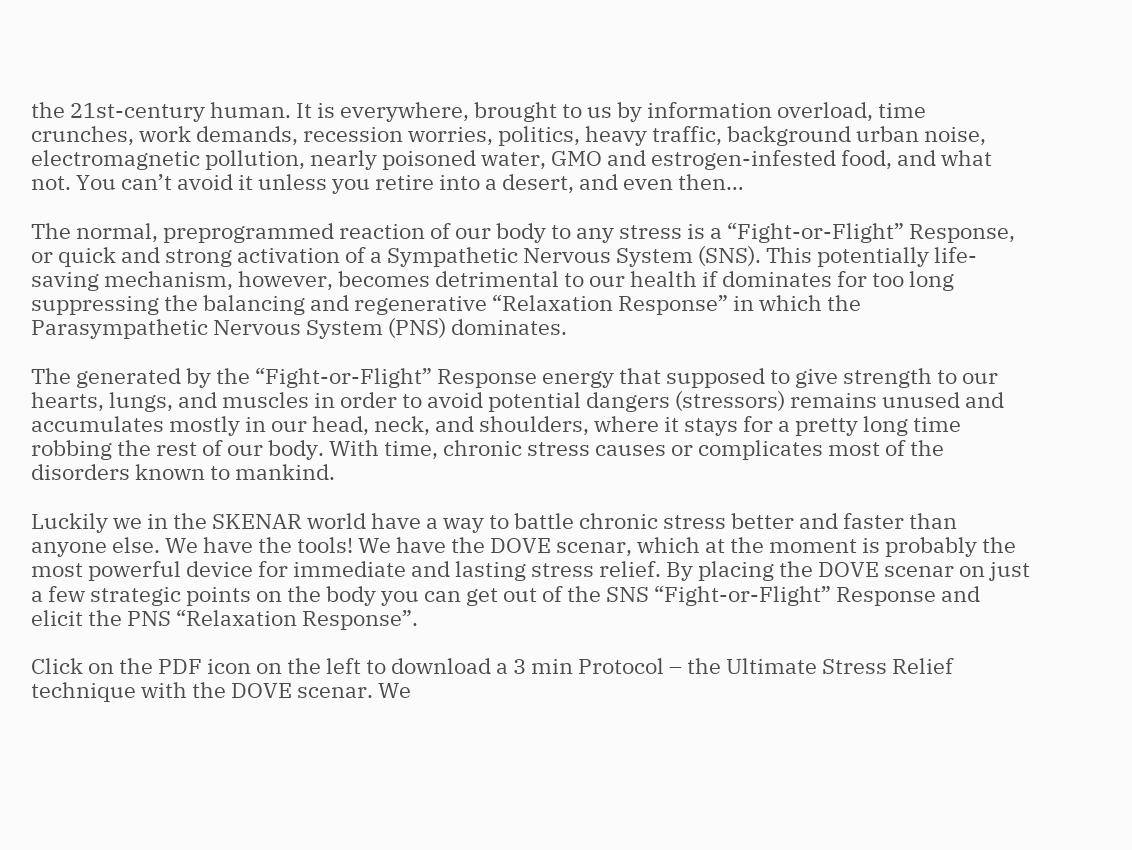the 21st-century human. It is everywhere, brought to us by information overload, time crunches, work demands, recession worries, politics, heavy traffic, background urban noise, electromagnetic pollution, nearly poisoned water, GMO and estrogen-infested food, and what not. You can’t avoid it unless you retire into a desert, and even then…

The normal, preprogrammed reaction of our body to any stress is a “Fight-or-Flight” Response, or quick and strong activation of a Sympathetic Nervous System (SNS). This potentially life-saving mechanism, however, becomes detrimental to our health if dominates for too long suppressing the balancing and regenerative “Relaxation Response” in which the Parasympathetic Nervous System (PNS) dominates.

The generated by the “Fight-or-Flight” Response energy that supposed to give strength to our hearts, lungs, and muscles in order to avoid potential dangers (stressors) remains unused and accumulates mostly in our head, neck, and shoulders, where it stays for a pretty long time robbing the rest of our body. With time, chronic stress causes or complicates most of the disorders known to mankind.

Luckily we in the SKENAR world have a way to battle chronic stress better and faster than anyone else. We have the tools! We have the DOVE scenar, which at the moment is probably the most powerful device for immediate and lasting stress relief. By placing the DOVE scenar on just a few strategic points on the body you can get out of the SNS “Fight-or-Flight” Response and elicit the PNS “Relaxation Response”.

Click on the PDF icon on the left to download a 3 min Protocol – the Ultimate Stress Relief technique with the DOVE scenar. We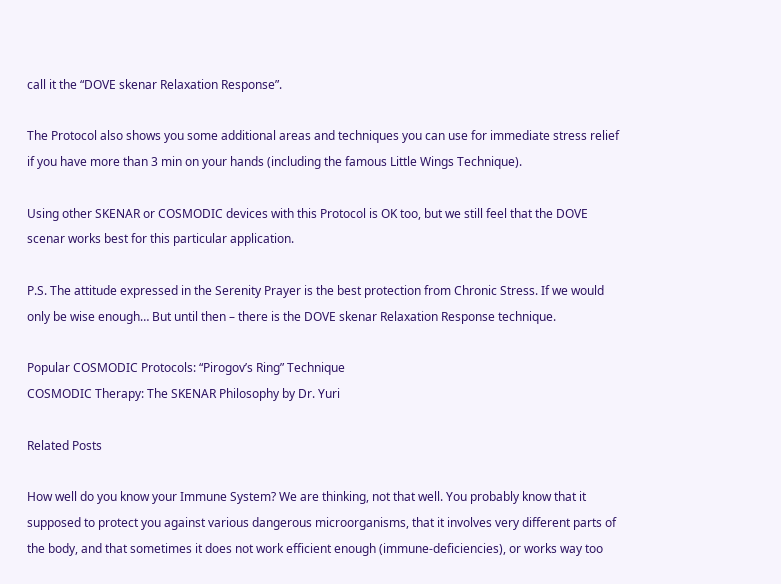call it the “DOVE skenar Relaxation Response”.

The Protocol also shows you some additional areas and techniques you can use for immediate stress relief if you have more than 3 min on your hands (including the famous Little Wings Technique).

Using other SKENAR or COSMODIC devices with this Protocol is OK too, but we still feel that the DOVE scenar works best for this particular application.

P.S. The attitude expressed in the Serenity Prayer is the best protection from Chronic Stress. If we would only be wise enough… But until then – there is the DOVE skenar Relaxation Response technique.

Popular COSMODIC Protocols: “Pirogov’s Ring” Technique
COSMODIC Therapy: The SKENAR Philosophy by Dr. Yuri

Related Posts

How well do you know your Immune System? We are thinking, not that well. You probably know that it supposed to protect you against various dangerous microorganisms, that it involves very different parts of the body, and that sometimes it does not work efficient enough (immune-deficiencies), or works way too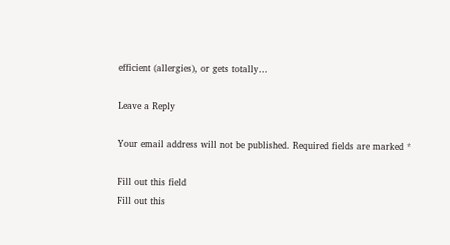efficient (allergies), or gets totally…

Leave a Reply

Your email address will not be published. Required fields are marked *

Fill out this field
Fill out this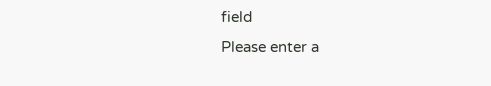field
Please enter a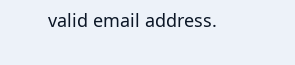valid email address.